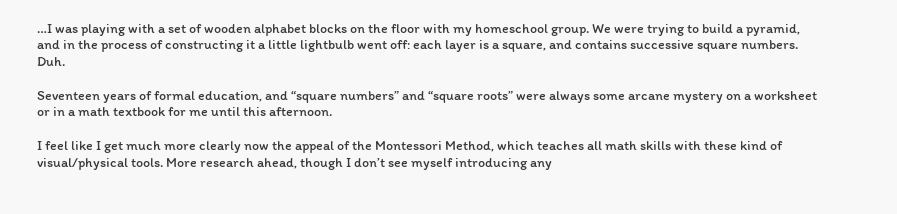…I was playing with a set of wooden alphabet blocks on the floor with my homeschool group. We were trying to build a pyramid, and in the process of constructing it a little lightbulb went off: each layer is a square, and contains successive square numbers. Duh.

Seventeen years of formal education, and “square numbers” and “square roots” were always some arcane mystery on a worksheet or in a math textbook for me until this afternoon.

I feel like I get much more clearly now the appeal of the Montessori Method, which teaches all math skills with these kind of visual/physical tools. More research ahead, though I don’t see myself introducing any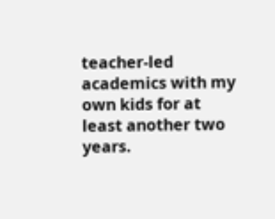teacher-led academics with my own kids for at least another two years.